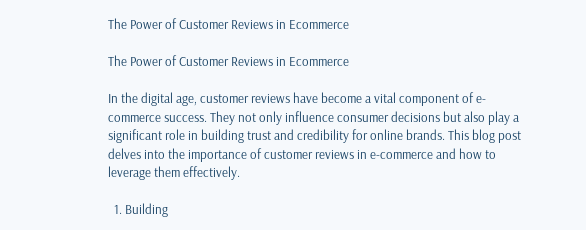The Power of Customer Reviews in Ecommerce

The Power of Customer Reviews in Ecommerce

In the digital age, customer reviews have become a vital component of e-commerce success. They not only influence consumer decisions but also play a significant role in building trust and credibility for online brands. This blog post delves into the importance of customer reviews in e-commerce and how to leverage them effectively.

  1. Building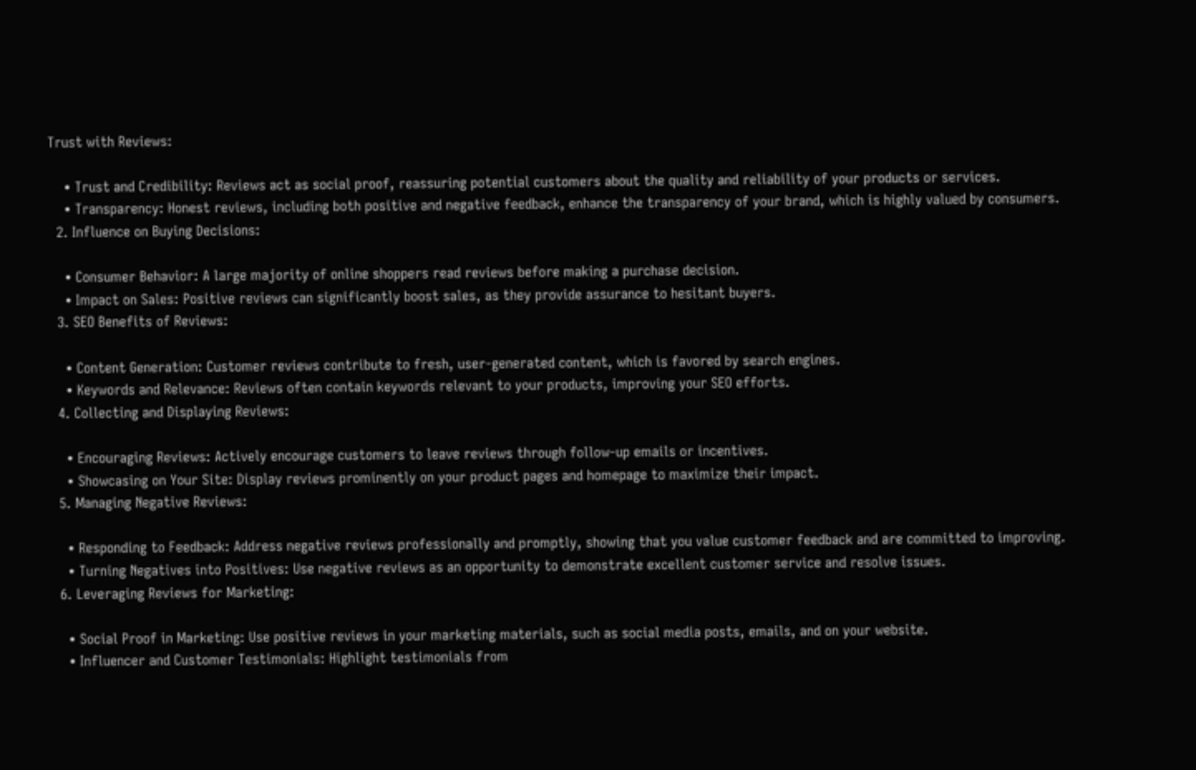Trust with Reviews:

    • Trust and Credibility: Reviews act as social proof, reassuring potential customers about the quality and reliability of your products or services.
    • Transparency: Honest reviews, including both positive and negative feedback, enhance the transparency of your brand, which is highly valued by consumers.
  2. Influence on Buying Decisions:

    • Consumer Behavior: A large majority of online shoppers read reviews before making a purchase decision.
    • Impact on Sales: Positive reviews can significantly boost sales, as they provide assurance to hesitant buyers.
  3. SEO Benefits of Reviews:

    • Content Generation: Customer reviews contribute to fresh, user-generated content, which is favored by search engines.
    • Keywords and Relevance: Reviews often contain keywords relevant to your products, improving your SEO efforts.
  4. Collecting and Displaying Reviews:

    • Encouraging Reviews: Actively encourage customers to leave reviews through follow-up emails or incentives.
    • Showcasing on Your Site: Display reviews prominently on your product pages and homepage to maximize their impact.
  5. Managing Negative Reviews:

    • Responding to Feedback: Address negative reviews professionally and promptly, showing that you value customer feedback and are committed to improving.
    • Turning Negatives into Positives: Use negative reviews as an opportunity to demonstrate excellent customer service and resolve issues.
  6. Leveraging Reviews for Marketing:

    • Social Proof in Marketing: Use positive reviews in your marketing materials, such as social media posts, emails, and on your website.
    • Influencer and Customer Testimonials: Highlight testimonials from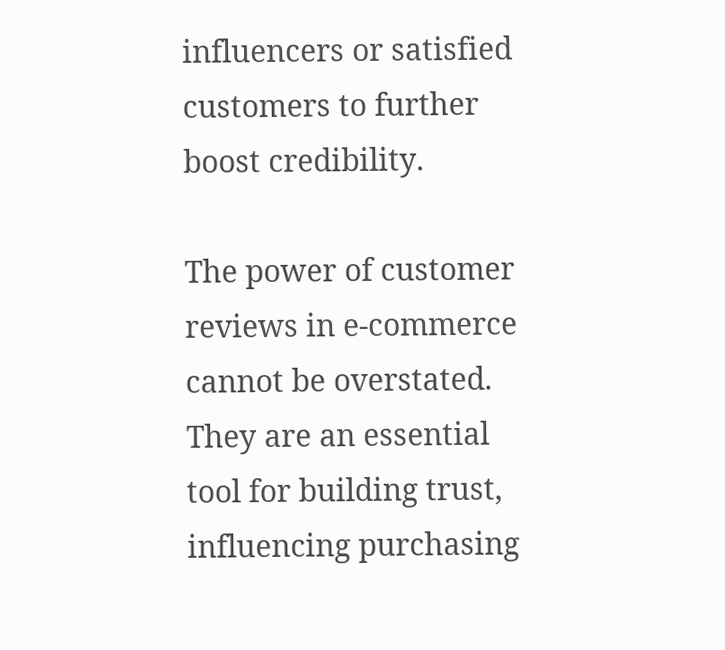influencers or satisfied customers to further boost credibility.

The power of customer reviews in e-commerce cannot be overstated. They are an essential tool for building trust, influencing purchasing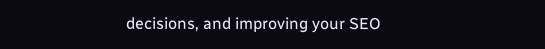decisions, and improving your SEO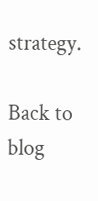strategy.

Back to blog